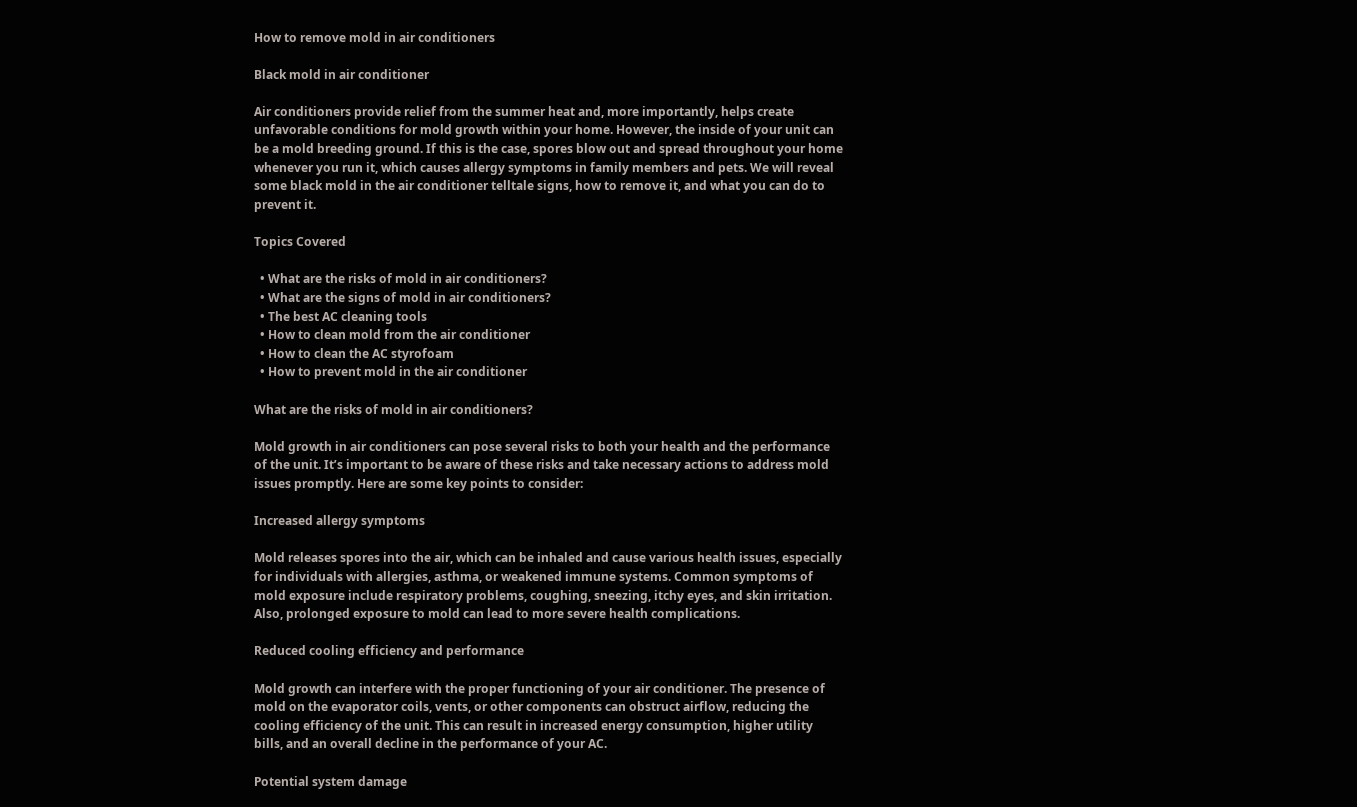How to remove mold in air conditioners

Black mold in air conditioner

Air conditioners provide relief from the summer heat and, more importantly, helps create unfavorable conditions for mold growth within your home. However, the inside of your unit can be a mold breeding ground. If this is the case, spores blow out and spread throughout your home whenever you run it, which causes allergy symptoms in family members and pets. We will reveal some black mold in the air conditioner telltale signs, how to remove it, and what you can do to prevent it.

Topics Covered

  • What are the risks of mold in air conditioners?
  • What are the signs of mold in air conditioners?
  • The best AC cleaning tools
  • How to clean mold from the air conditioner
  • How to clean the AC styrofoam
  • How to prevent mold in the air conditioner

What are the risks of mold in air conditioners?

Mold growth in air conditioners can pose several risks to both your health and the performance of the unit. It’s important to be aware of these risks and take necessary actions to address mold issues promptly. Here are some key points to consider:

Increased allergy symptoms

Mold releases spores into the air, which can be inhaled and cause various health issues, especially for individuals with allergies, asthma, or weakened immune systems. Common symptoms of mold exposure include respiratory problems, coughing, sneezing, itchy eyes, and skin irritation. Also, prolonged exposure to mold can lead to more severe health complications.

Reduced cooling efficiency and performance

Mold growth can interfere with the proper functioning of your air conditioner. The presence of mold on the evaporator coils, vents, or other components can obstruct airflow, reducing the cooling efficiency of the unit. This can result in increased energy consumption, higher utility bills, and an overall decline in the performance of your AC.

Potential system damage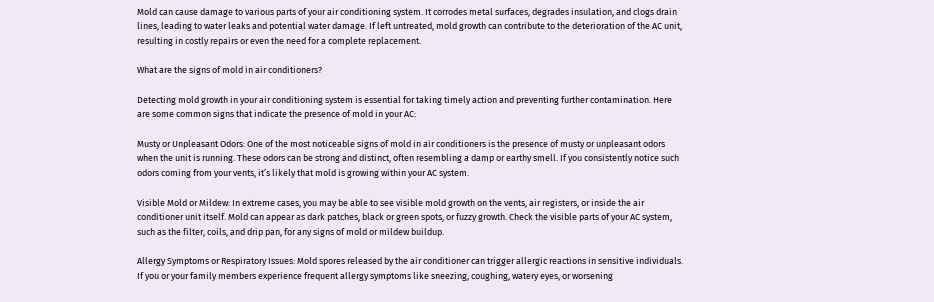Mold can cause damage to various parts of your air conditioning system. It corrodes metal surfaces, degrades insulation, and clogs drain lines, leading to water leaks and potential water damage. If left untreated, mold growth can contribute to the deterioration of the AC unit, resulting in costly repairs or even the need for a complete replacement.

What are the signs of mold in air conditioners?

Detecting mold growth in your air conditioning system is essential for taking timely action and preventing further contamination. Here are some common signs that indicate the presence of mold in your AC:

Musty or Unpleasant Odors: One of the most noticeable signs of mold in air conditioners is the presence of musty or unpleasant odors when the unit is running. These odors can be strong and distinct, often resembling a damp or earthy smell. If you consistently notice such odors coming from your vents, it’s likely that mold is growing within your AC system.

Visible Mold or Mildew: In extreme cases, you may be able to see visible mold growth on the vents, air registers, or inside the air conditioner unit itself. Mold can appear as dark patches, black or green spots, or fuzzy growth. Check the visible parts of your AC system, such as the filter, coils, and drip pan, for any signs of mold or mildew buildup.

Allergy Symptoms or Respiratory Issues: Mold spores released by the air conditioner can trigger allergic reactions in sensitive individuals. If you or your family members experience frequent allergy symptoms like sneezing, coughing, watery eyes, or worsening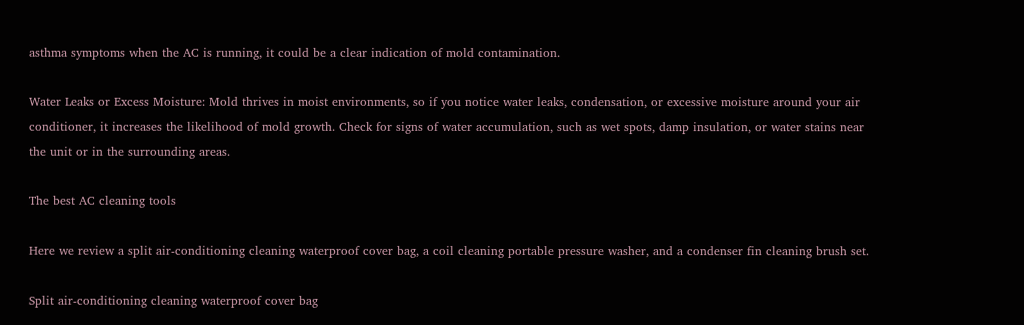asthma symptoms when the AC is running, it could be a clear indication of mold contamination.

Water Leaks or Excess Moisture: Mold thrives in moist environments, so if you notice water leaks, condensation, or excessive moisture around your air conditioner, it increases the likelihood of mold growth. Check for signs of water accumulation, such as wet spots, damp insulation, or water stains near the unit or in the surrounding areas.

The best AC cleaning tools

Here we review a split air-conditioning cleaning waterproof cover bag, a coil cleaning portable pressure washer, and a condenser fin cleaning brush set.

Split air-conditioning cleaning waterproof cover bag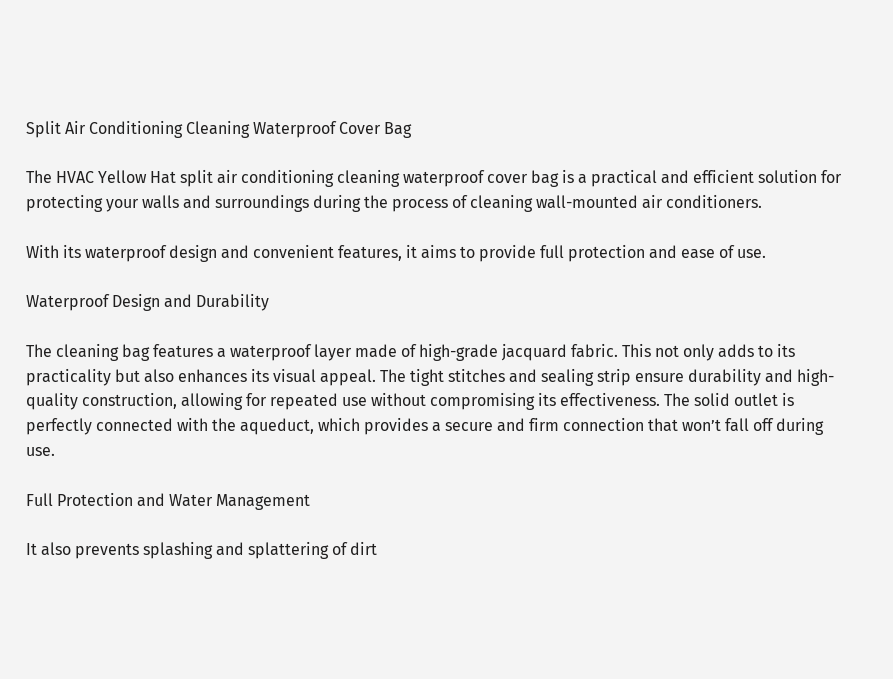Split Air Conditioning Cleaning Waterproof Cover Bag

The HVAC Yellow Hat split air conditioning cleaning waterproof cover bag is a practical and efficient solution for protecting your walls and surroundings during the process of cleaning wall-mounted air conditioners.

With its waterproof design and convenient features, it aims to provide full protection and ease of use.

Waterproof Design and Durability

The cleaning bag features a waterproof layer made of high-grade jacquard fabric. This not only adds to its practicality but also enhances its visual appeal. The tight stitches and sealing strip ensure durability and high-quality construction, allowing for repeated use without compromising its effectiveness. The solid outlet is perfectly connected with the aqueduct, which provides a secure and firm connection that won’t fall off during use.

Full Protection and Water Management

It also prevents splashing and splattering of dirt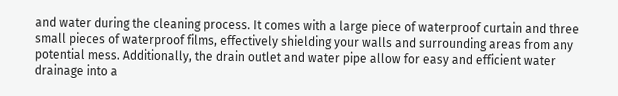and water during the cleaning process. It comes with a large piece of waterproof curtain and three small pieces of waterproof films, effectively shielding your walls and surrounding areas from any potential mess. Additionally, the drain outlet and water pipe allow for easy and efficient water drainage into a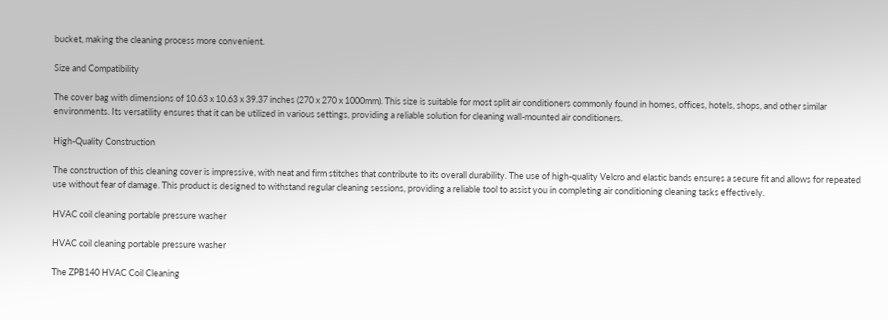bucket, making the cleaning process more convenient.

Size and Compatibility

The cover bag with dimensions of 10.63 x 10.63 x 39.37 inches (270 x 270 x 1000mm). This size is suitable for most split air conditioners commonly found in homes, offices, hotels, shops, and other similar environments. Its versatility ensures that it can be utilized in various settings, providing a reliable solution for cleaning wall-mounted air conditioners.

High-Quality Construction

The construction of this cleaning cover is impressive, with neat and firm stitches that contribute to its overall durability. The use of high-quality Velcro and elastic bands ensures a secure fit and allows for repeated use without fear of damage. This product is designed to withstand regular cleaning sessions, providing a reliable tool to assist you in completing air conditioning cleaning tasks effectively.

HVAC coil cleaning portable pressure washer

HVAC coil cleaning portable pressure washer

The ZPB140 HVAC Coil Cleaning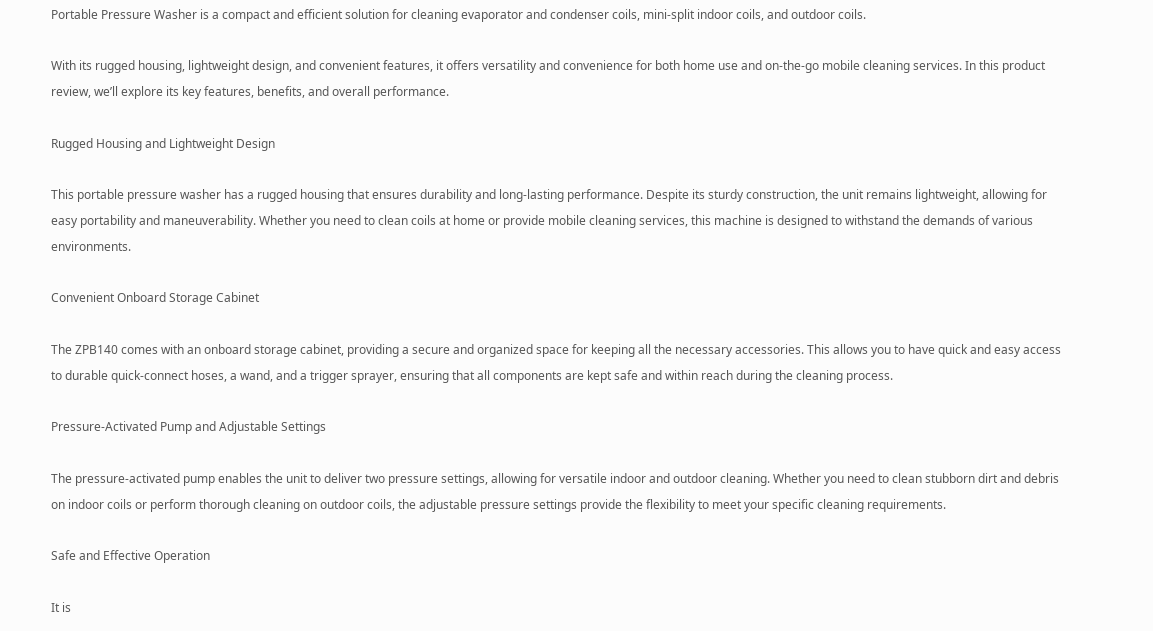Portable Pressure Washer is a compact and efficient solution for cleaning evaporator and condenser coils, mini-split indoor coils, and outdoor coils.

With its rugged housing, lightweight design, and convenient features, it offers versatility and convenience for both home use and on-the-go mobile cleaning services. In this product review, we’ll explore its key features, benefits, and overall performance.

Rugged Housing and Lightweight Design

This portable pressure washer has a rugged housing that ensures durability and long-lasting performance. Despite its sturdy construction, the unit remains lightweight, allowing for easy portability and maneuverability. Whether you need to clean coils at home or provide mobile cleaning services, this machine is designed to withstand the demands of various environments.

Convenient Onboard Storage Cabinet

The ZPB140 comes with an onboard storage cabinet, providing a secure and organized space for keeping all the necessary accessories. This allows you to have quick and easy access to durable quick-connect hoses, a wand, and a trigger sprayer, ensuring that all components are kept safe and within reach during the cleaning process.

Pressure-Activated Pump and Adjustable Settings

The pressure-activated pump enables the unit to deliver two pressure settings, allowing for versatile indoor and outdoor cleaning. Whether you need to clean stubborn dirt and debris on indoor coils or perform thorough cleaning on outdoor coils, the adjustable pressure settings provide the flexibility to meet your specific cleaning requirements.

Safe and Effective Operation

It is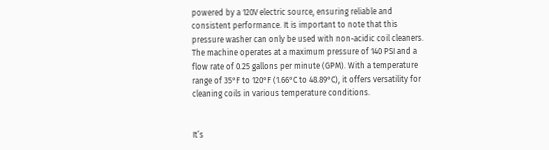powered by a 120V electric source, ensuring reliable and consistent performance. It is important to note that this pressure washer can only be used with non-acidic coil cleaners. The machine operates at a maximum pressure of 140 PSI and a flow rate of 0.25 gallons per minute (GPM). With a temperature range of 35°F to 120°F (1.66°C to 48.89°C), it offers versatility for cleaning coils in various temperature conditions.


It’s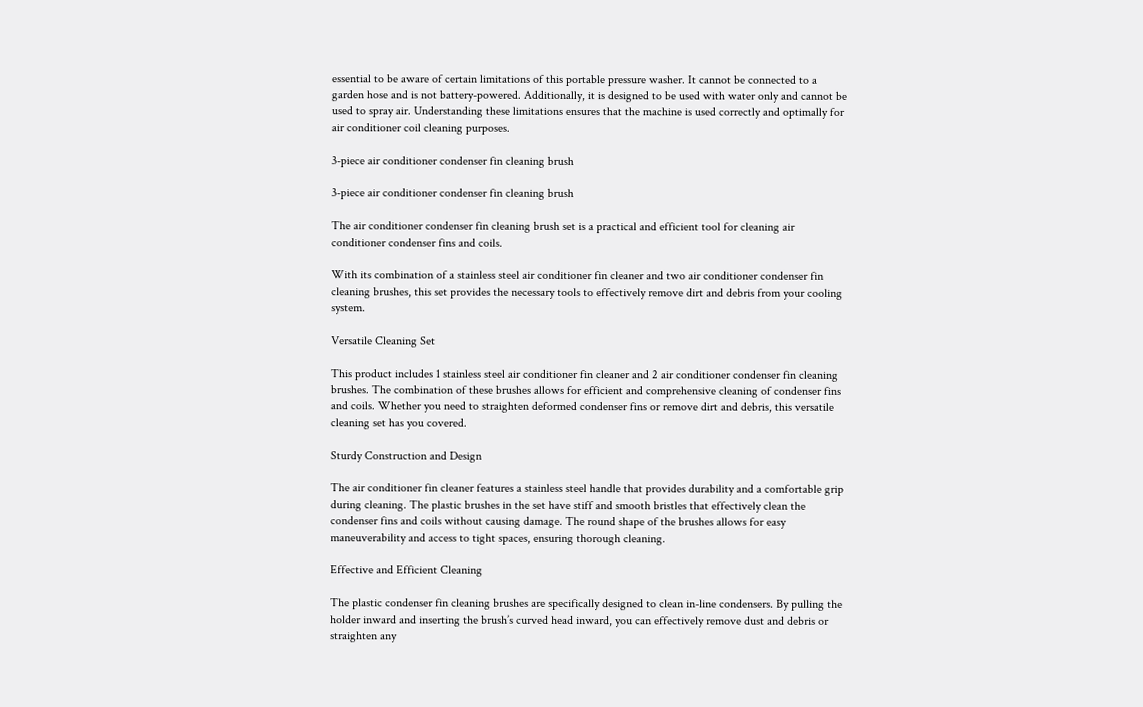essential to be aware of certain limitations of this portable pressure washer. It cannot be connected to a garden hose and is not battery-powered. Additionally, it is designed to be used with water only and cannot be used to spray air. Understanding these limitations ensures that the machine is used correctly and optimally for air conditioner coil cleaning purposes.

3-piece air conditioner condenser fin cleaning brush

3-piece air conditioner condenser fin cleaning brush

The air conditioner condenser fin cleaning brush set is a practical and efficient tool for cleaning air conditioner condenser fins and coils.

With its combination of a stainless steel air conditioner fin cleaner and two air conditioner condenser fin cleaning brushes, this set provides the necessary tools to effectively remove dirt and debris from your cooling system.

Versatile Cleaning Set

This product includes 1 stainless steel air conditioner fin cleaner and 2 air conditioner condenser fin cleaning brushes. The combination of these brushes allows for efficient and comprehensive cleaning of condenser fins and coils. Whether you need to straighten deformed condenser fins or remove dirt and debris, this versatile cleaning set has you covered.

Sturdy Construction and Design

The air conditioner fin cleaner features a stainless steel handle that provides durability and a comfortable grip during cleaning. The plastic brushes in the set have stiff and smooth bristles that effectively clean the condenser fins and coils without causing damage. The round shape of the brushes allows for easy maneuverability and access to tight spaces, ensuring thorough cleaning.

Effective and Efficient Cleaning

The plastic condenser fin cleaning brushes are specifically designed to clean in-line condensers. By pulling the holder inward and inserting the brush’s curved head inward, you can effectively remove dust and debris or straighten any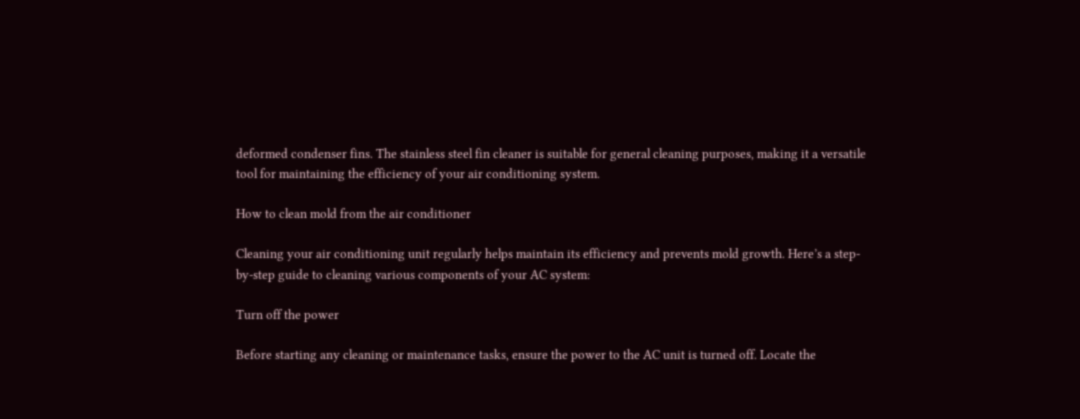deformed condenser fins. The stainless steel fin cleaner is suitable for general cleaning purposes, making it a versatile tool for maintaining the efficiency of your air conditioning system.

How to clean mold from the air conditioner

Cleaning your air conditioning unit regularly helps maintain its efficiency and prevents mold growth. Here’s a step-by-step guide to cleaning various components of your AC system:

Turn off the power

Before starting any cleaning or maintenance tasks, ensure the power to the AC unit is turned off. Locate the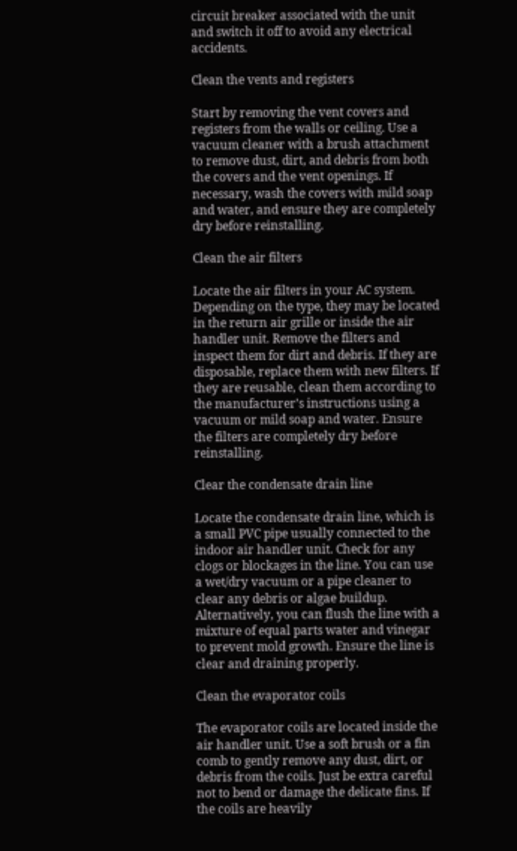circuit breaker associated with the unit and switch it off to avoid any electrical accidents.

Clean the vents and registers

Start by removing the vent covers and registers from the walls or ceiling. Use a vacuum cleaner with a brush attachment to remove dust, dirt, and debris from both the covers and the vent openings. If necessary, wash the covers with mild soap and water, and ensure they are completely dry before reinstalling.

Clean the air filters

Locate the air filters in your AC system. Depending on the type, they may be located in the return air grille or inside the air handler unit. Remove the filters and inspect them for dirt and debris. If they are disposable, replace them with new filters. If they are reusable, clean them according to the manufacturer’s instructions using a vacuum or mild soap and water. Ensure the filters are completely dry before reinstalling.

Clear the condensate drain line

Locate the condensate drain line, which is a small PVC pipe usually connected to the indoor air handler unit. Check for any clogs or blockages in the line. You can use a wet/dry vacuum or a pipe cleaner to clear any debris or algae buildup. Alternatively, you can flush the line with a mixture of equal parts water and vinegar to prevent mold growth. Ensure the line is clear and draining properly.

Clean the evaporator coils

The evaporator coils are located inside the air handler unit. Use a soft brush or a fin comb to gently remove any dust, dirt, or debris from the coils. Just be extra careful not to bend or damage the delicate fins. If the coils are heavily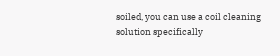soiled, you can use a coil cleaning solution specifically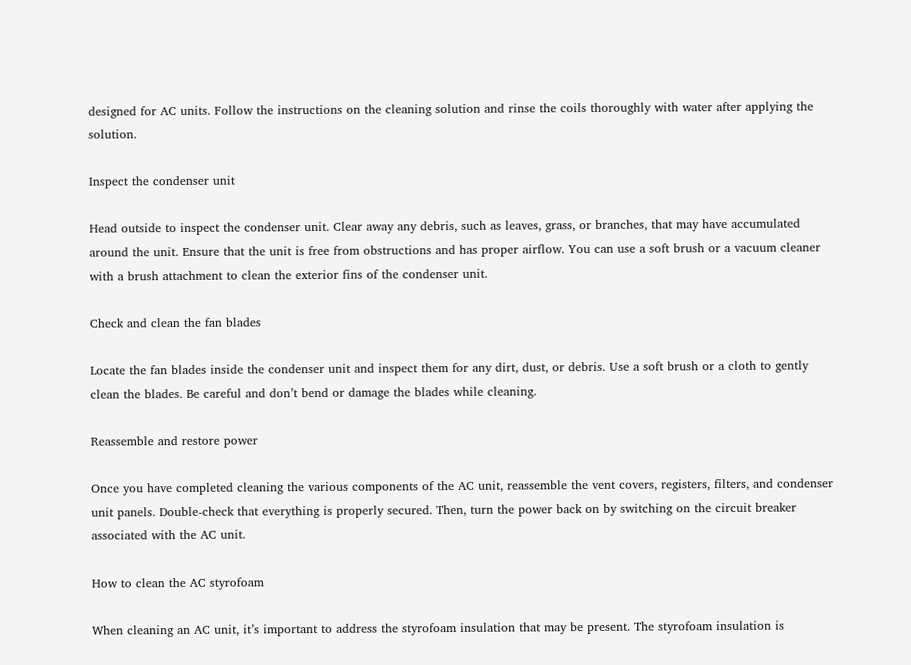designed for AC units. Follow the instructions on the cleaning solution and rinse the coils thoroughly with water after applying the solution.

Inspect the condenser unit

Head outside to inspect the condenser unit. Clear away any debris, such as leaves, grass, or branches, that may have accumulated around the unit. Ensure that the unit is free from obstructions and has proper airflow. You can use a soft brush or a vacuum cleaner with a brush attachment to clean the exterior fins of the condenser unit.

Check and clean the fan blades

Locate the fan blades inside the condenser unit and inspect them for any dirt, dust, or debris. Use a soft brush or a cloth to gently clean the blades. Be careful and don’t bend or damage the blades while cleaning.

Reassemble and restore power

Once you have completed cleaning the various components of the AC unit, reassemble the vent covers, registers, filters, and condenser unit panels. Double-check that everything is properly secured. Then, turn the power back on by switching on the circuit breaker associated with the AC unit.

How to clean the AC styrofoam

When cleaning an AC unit, it’s important to address the styrofoam insulation that may be present. The styrofoam insulation is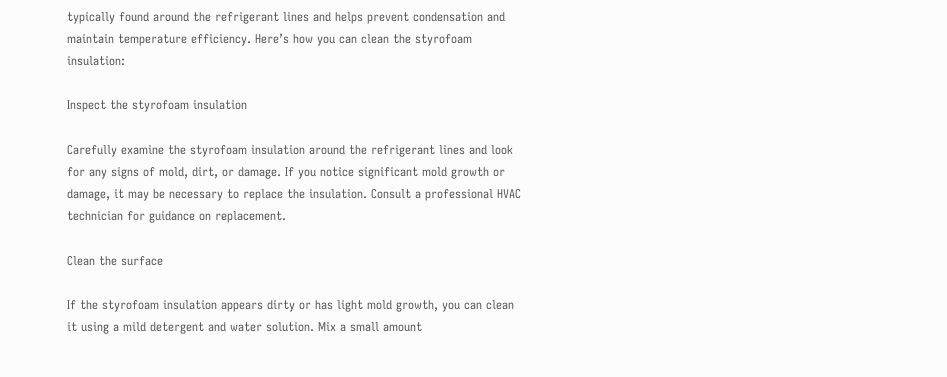typically found around the refrigerant lines and helps prevent condensation and maintain temperature efficiency. Here’s how you can clean the styrofoam insulation:

Inspect the styrofoam insulation

Carefully examine the styrofoam insulation around the refrigerant lines and look for any signs of mold, dirt, or damage. If you notice significant mold growth or damage, it may be necessary to replace the insulation. Consult a professional HVAC technician for guidance on replacement.

Clean the surface

If the styrofoam insulation appears dirty or has light mold growth, you can clean it using a mild detergent and water solution. Mix a small amount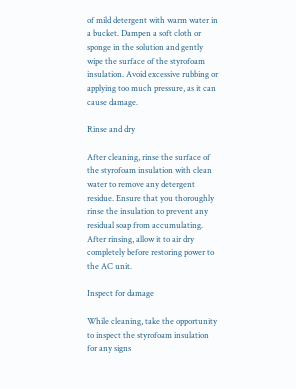of mild detergent with warm water in a bucket. Dampen a soft cloth or sponge in the solution and gently wipe the surface of the styrofoam insulation. Avoid excessive rubbing or applying too much pressure, as it can cause damage.

Rinse and dry

After cleaning, rinse the surface of the styrofoam insulation with clean water to remove any detergent residue. Ensure that you thoroughly rinse the insulation to prevent any residual soap from accumulating. After rinsing, allow it to air dry completely before restoring power to the AC unit.

Inspect for damage

While cleaning, take the opportunity to inspect the styrofoam insulation for any signs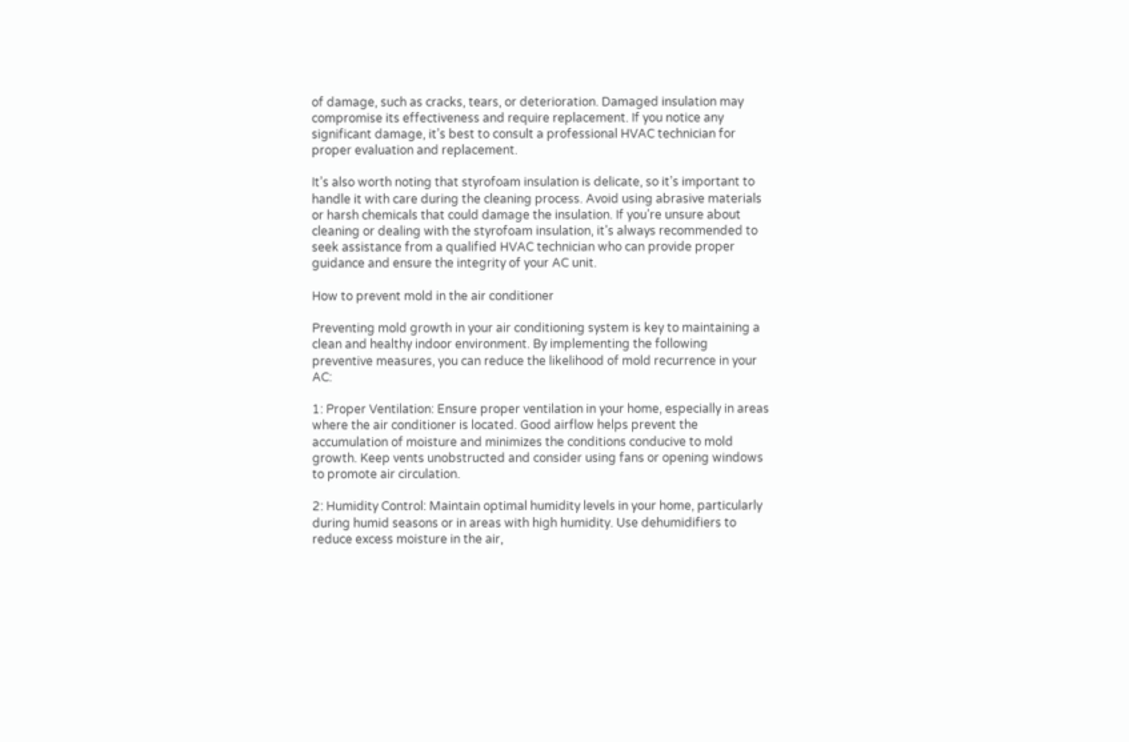of damage, such as cracks, tears, or deterioration. Damaged insulation may compromise its effectiveness and require replacement. If you notice any significant damage, it’s best to consult a professional HVAC technician for proper evaluation and replacement.

It’s also worth noting that styrofoam insulation is delicate, so it’s important to handle it with care during the cleaning process. Avoid using abrasive materials or harsh chemicals that could damage the insulation. If you’re unsure about cleaning or dealing with the styrofoam insulation, it’s always recommended to seek assistance from a qualified HVAC technician who can provide proper guidance and ensure the integrity of your AC unit.

How to prevent mold in the air conditioner

Preventing mold growth in your air conditioning system is key to maintaining a clean and healthy indoor environment. By implementing the following preventive measures, you can reduce the likelihood of mold recurrence in your AC:

1: Proper Ventilation: Ensure proper ventilation in your home, especially in areas where the air conditioner is located. Good airflow helps prevent the accumulation of moisture and minimizes the conditions conducive to mold growth. Keep vents unobstructed and consider using fans or opening windows to promote air circulation.

2: Humidity Control: Maintain optimal humidity levels in your home, particularly during humid seasons or in areas with high humidity. Use dehumidifiers to reduce excess moisture in the air,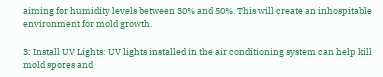aiming for humidity levels between 30% and 50%. This will create an inhospitable environment for mold growth.

3: Install UV Lights: UV lights installed in the air conditioning system can help kill mold spores and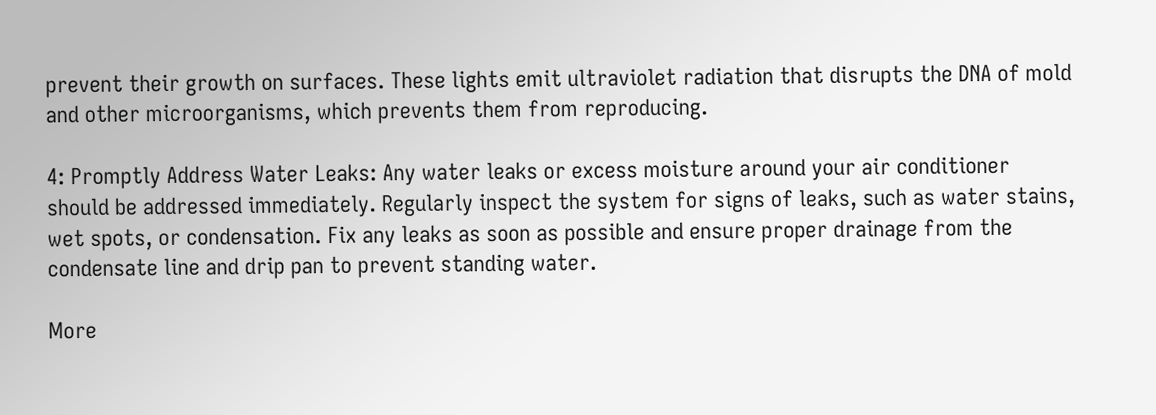prevent their growth on surfaces. These lights emit ultraviolet radiation that disrupts the DNA of mold and other microorganisms, which prevents them from reproducing.

4: Promptly Address Water Leaks: Any water leaks or excess moisture around your air conditioner should be addressed immediately. Regularly inspect the system for signs of leaks, such as water stains, wet spots, or condensation. Fix any leaks as soon as possible and ensure proper drainage from the condensate line and drip pan to prevent standing water.

More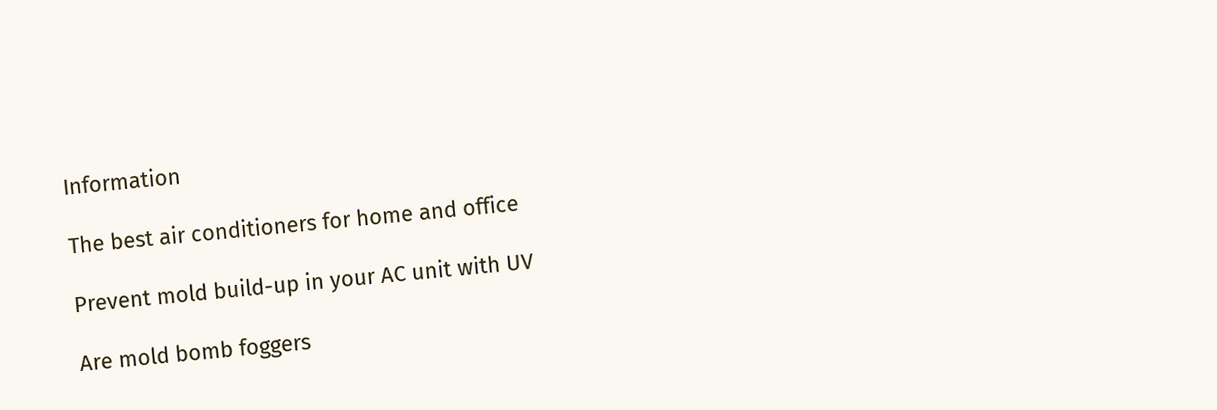Information

The best air conditioners for home and office

Prevent mold build-up in your AC unit with UV

Are mold bomb foggers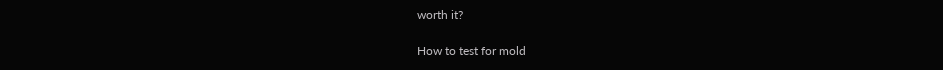worth it?

How to test for mold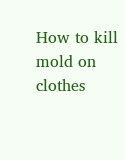How to kill mold on clothes